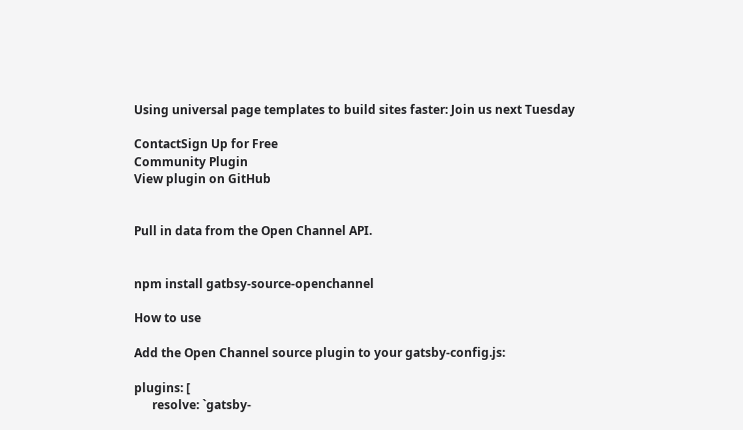Using universal page templates to build sites faster: Join us next Tuesday

ContactSign Up for Free
Community Plugin
View plugin on GitHub


Pull in data from the Open Channel API.


npm install gatbsy-source-openchannel

How to use

Add the Open Channel source plugin to your gatsby-config.js:

plugins: [
      resolve: `gatsby-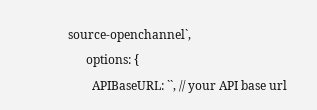source-openchannel`,
      options: {
        APIBaseURL: ``, // your API base url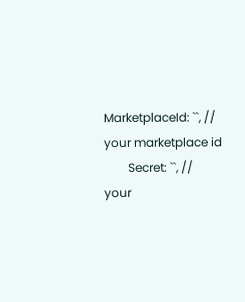MarketplaceId: ``, // your marketplace id
        Secret: ``, // your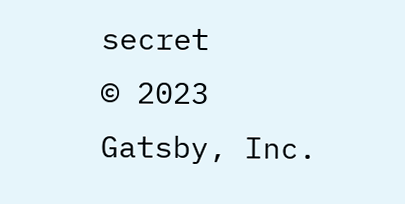secret
© 2023 Gatsby, Inc.